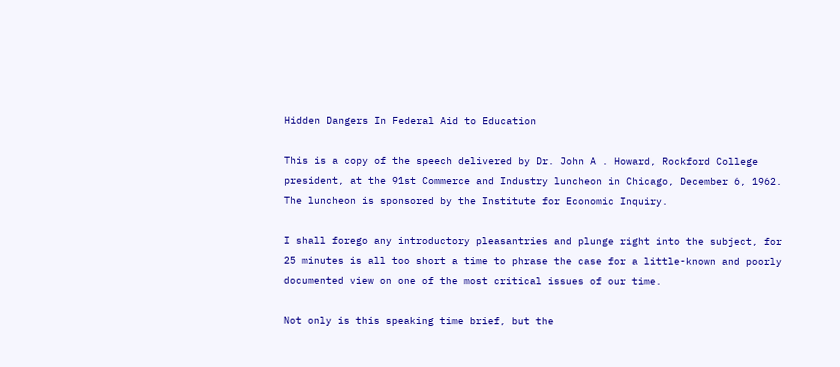Hidden Dangers In Federal Aid to Education

This is a copy of the speech delivered by Dr. John A . Howard, Rockford College president, at the 91st Commerce and Industry luncheon in Chicago, December 6, 1962. The luncheon is sponsored by the Institute for Economic Inquiry.

I shall forego any introductory pleasantries and plunge right into the subject, for 25 minutes is all too short a time to phrase the case for a little-known and poorly documented view on one of the most critical issues of our time.

Not only is this speaking time brief, but the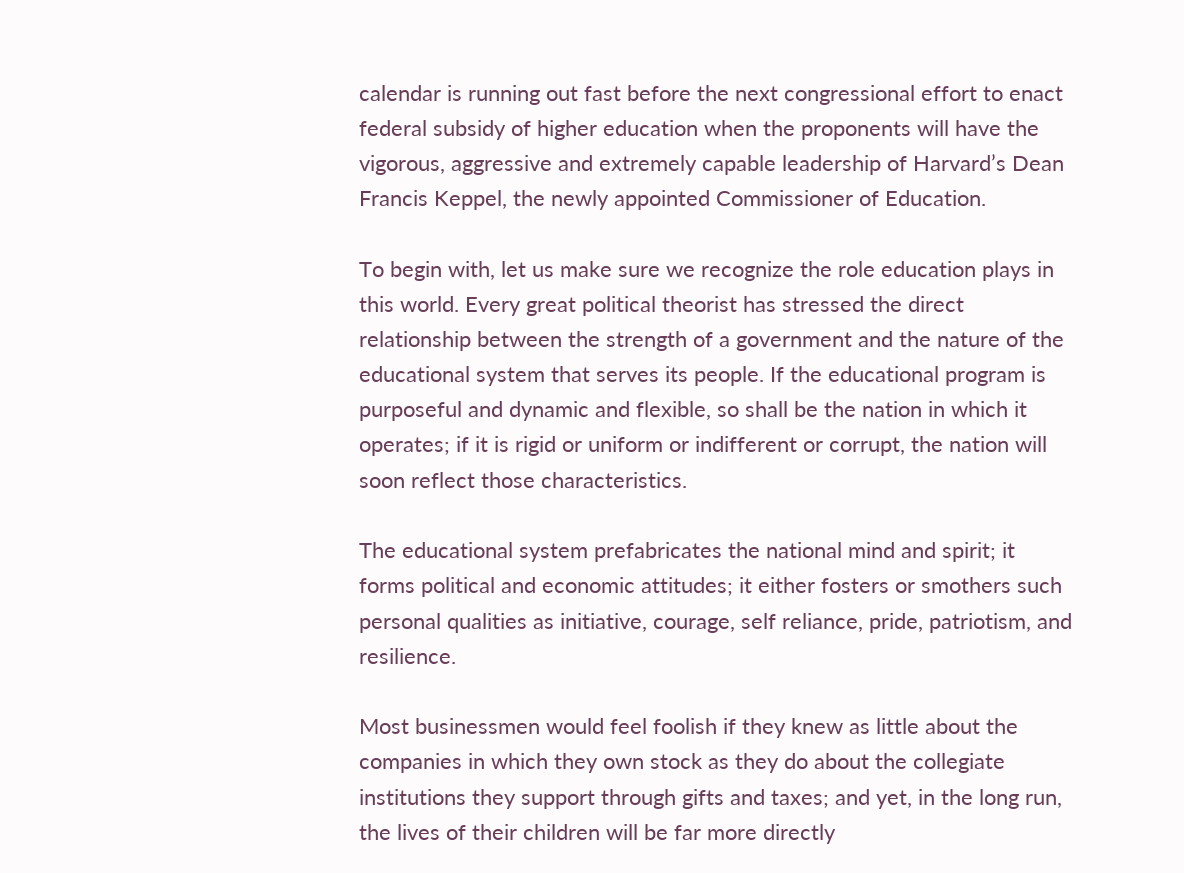calendar is running out fast before the next congressional effort to enact federal subsidy of higher education when the proponents will have the vigorous, aggressive and extremely capable leadership of Harvard’s Dean Francis Keppel, the newly appointed Commissioner of Education.

To begin with, let us make sure we recognize the role education plays in this world. Every great political theorist has stressed the direct relationship between the strength of a government and the nature of the educational system that serves its people. If the educational program is purposeful and dynamic and flexible, so shall be the nation in which it operates; if it is rigid or uniform or indifferent or corrupt, the nation will soon reflect those characteristics.

The educational system prefabricates the national mind and spirit; it forms political and economic attitudes; it either fosters or smothers such personal qualities as initiative, courage, self reliance, pride, patriotism, and resilience.

Most businessmen would feel foolish if they knew as little about the companies in which they own stock as they do about the collegiate institutions they support through gifts and taxes; and yet, in the long run, the lives of their children will be far more directly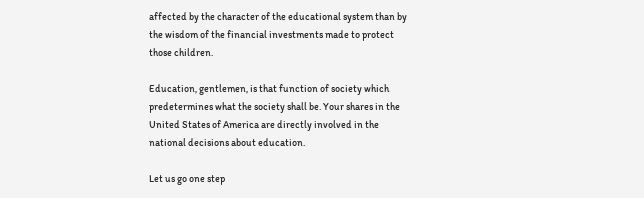affected by the character of the educational system than by the wisdom of the financial investments made to protect those children.

Education, gentlemen, is that function of society which predetermines what the society shall be. Your shares in the United States of America are directly involved in the national decisions about education.

Let us go one step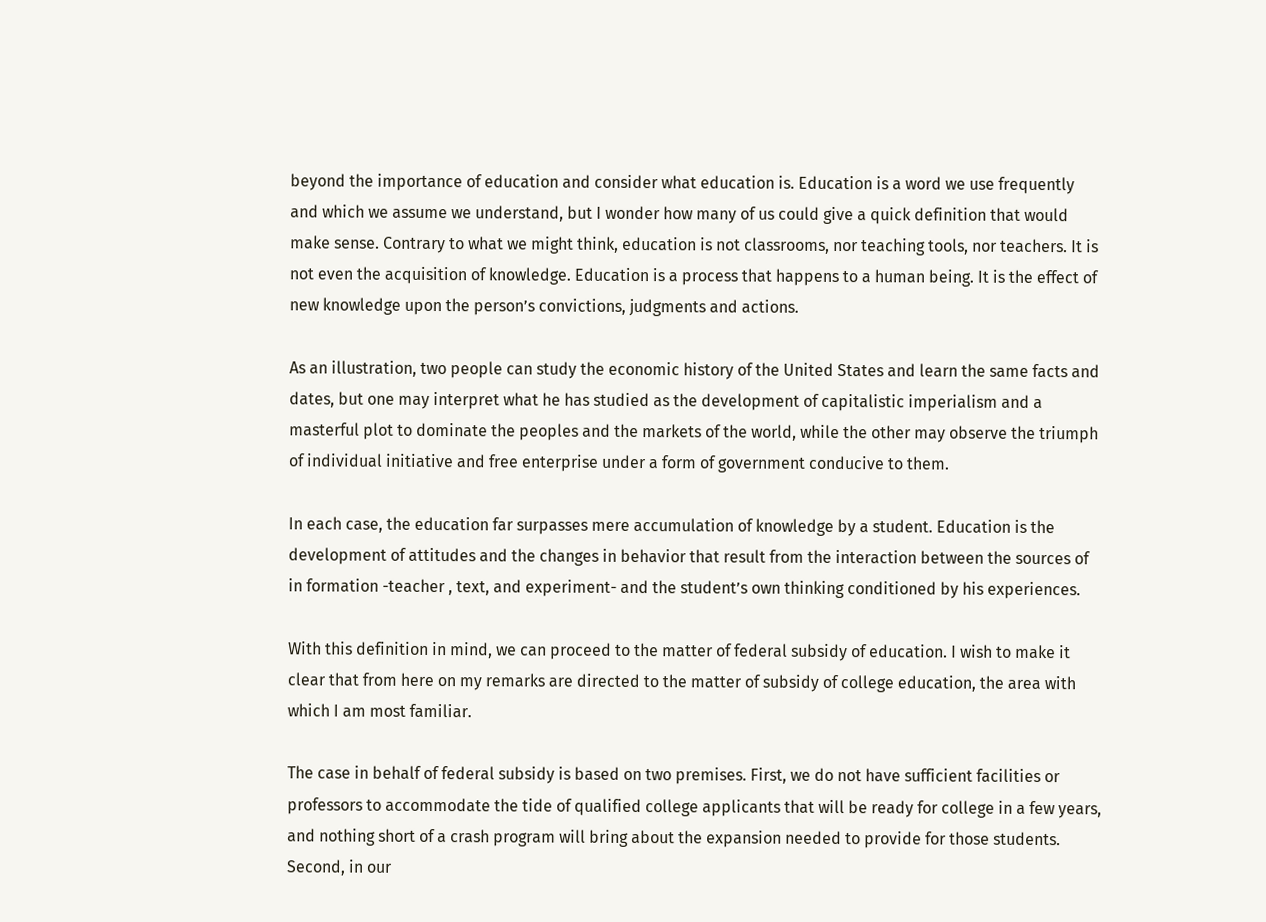beyond the importance of education and consider what education is. Education is a word we use frequently and which we assume we understand, but I wonder how many of us could give a quick definition that would make sense. Contrary to what we might think, education is not classrooms, nor teaching tools, nor teachers. It is not even the acquisition of knowledge. Education is a process that happens to a human being. It is the effect of new knowledge upon the person’s convictions, judgments and actions.

As an illustration, two people can study the economic history of the United States and learn the same facts and dates, but one may interpret what he has studied as the development of capitalistic imperialism and a masterful plot to dominate the peoples and the markets of the world, while the other may observe the triumph of individual initiative and free enterprise under a form of government conducive to them.

In each case, the education far surpasses mere accumulation of knowledge by a student. Education is the development of attitudes and the changes in behavior that result from the interaction between the sources of in formation -teacher , text, and experiment- and the student’s own thinking conditioned by his experiences.

With this definition in mind, we can proceed to the matter of federal subsidy of education. I wish to make it clear that from here on my remarks are directed to the matter of subsidy of college education, the area with which I am most familiar.

The case in behalf of federal subsidy is based on two premises. First, we do not have sufficient facilities or professors to accommodate the tide of qualified college applicants that will be ready for college in a few years, and nothing short of a crash program will bring about the expansion needed to provide for those students. Second, in our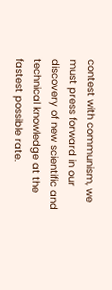contest with communism, we must press forward in our discovery of new scientific and technical knowledge at the fastest possible rate.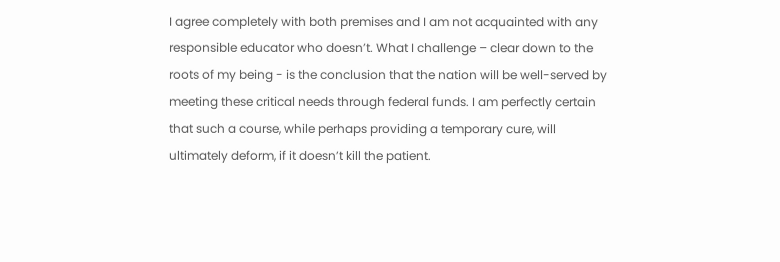I agree completely with both premises and I am not acquainted with any responsible educator who doesn’t. What I challenge – clear down to the roots of my being - is the conclusion that the nation will be well-served by meeting these critical needs through federal funds. I am perfectly certain that such a course, while perhaps providing a temporary cure, will ultimately deform, if it doesn’t kill the patient.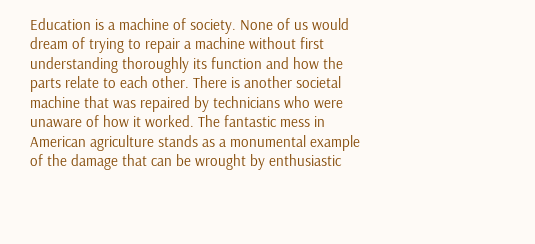Education is a machine of society. None of us would dream of trying to repair a machine without first understanding thoroughly its function and how the parts relate to each other. There is another societal machine that was repaired by technicians who were unaware of how it worked. The fantastic mess in American agriculture stands as a monumental example of the damage that can be wrought by enthusiastic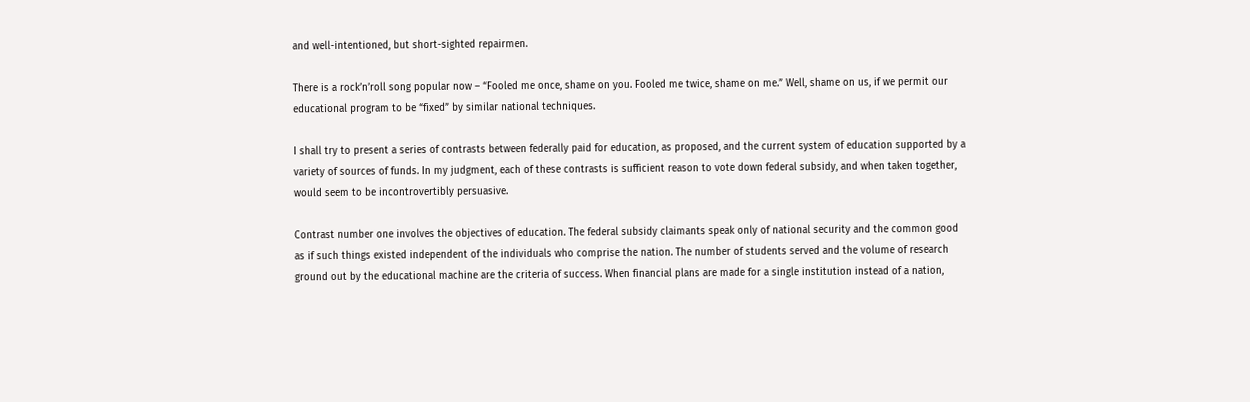and well-intentioned, but short-sighted repairmen.

There is a rock’n’roll song popular now – “Fooled me once, shame on you. Fooled me twice, shame on me.” Well, shame on us, if we permit our educational program to be “fixed” by similar national techniques.

I shall try to present a series of contrasts between federally paid for education, as proposed, and the current system of education supported by a variety of sources of funds. In my judgment, each of these contrasts is sufficient reason to vote down federal subsidy, and when taken together, would seem to be incontrovertibly persuasive.

Contrast number one involves the objectives of education. The federal subsidy claimants speak only of national security and the common good as if such things existed independent of the individuals who comprise the nation. The number of students served and the volume of research ground out by the educational machine are the criteria of success. When financial plans are made for a single institution instead of a nation,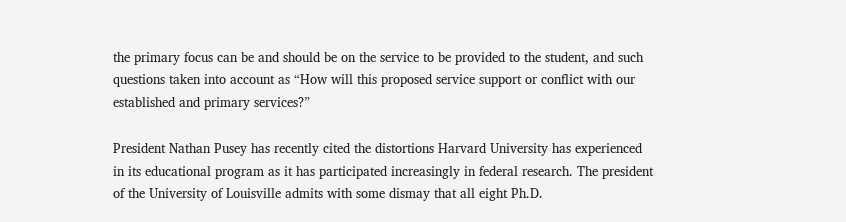the primary focus can be and should be on the service to be provided to the student, and such questions taken into account as “How will this proposed service support or conflict with our established and primary services?”

President Nathan Pusey has recently cited the distortions Harvard University has experienced in its educational program as it has participated increasingly in federal research. The president of the University of Louisville admits with some dismay that all eight Ph.D.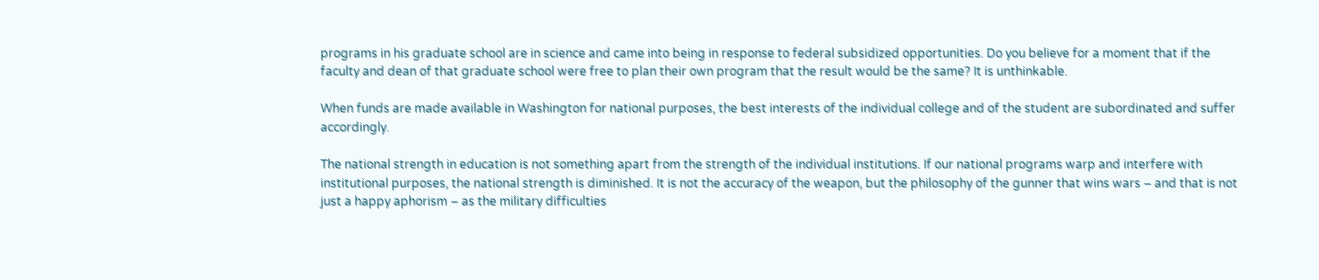programs in his graduate school are in science and came into being in response to federal subsidized opportunities. Do you believe for a moment that if the faculty and dean of that graduate school were free to plan their own program that the result would be the same? It is unthinkable.

When funds are made available in Washington for national purposes, the best interests of the individual college and of the student are subordinated and suffer accordingly.

The national strength in education is not something apart from the strength of the individual institutions. If our national programs warp and interfere with institutional purposes, the national strength is diminished. It is not the accuracy of the weapon, but the philosophy of the gunner that wins wars – and that is not just a happy aphorism – as the military difficulties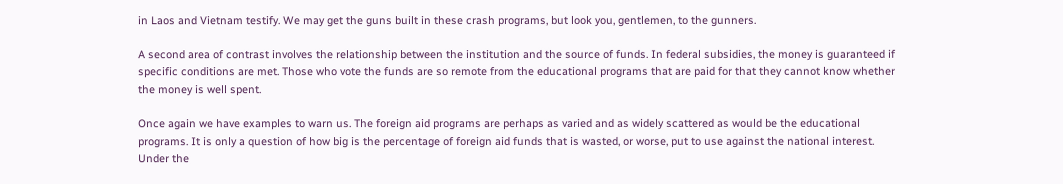in Laos and Vietnam testify. We may get the guns built in these crash programs, but look you, gentlemen, to the gunners.

A second area of contrast involves the relationship between the institution and the source of funds. In federal subsidies, the money is guaranteed if specific conditions are met. Those who vote the funds are so remote from the educational programs that are paid for that they cannot know whether the money is well spent.

Once again we have examples to warn us. The foreign aid programs are perhaps as varied and as widely scattered as would be the educational programs. It is only a question of how big is the percentage of foreign aid funds that is wasted, or worse, put to use against the national interest. Under the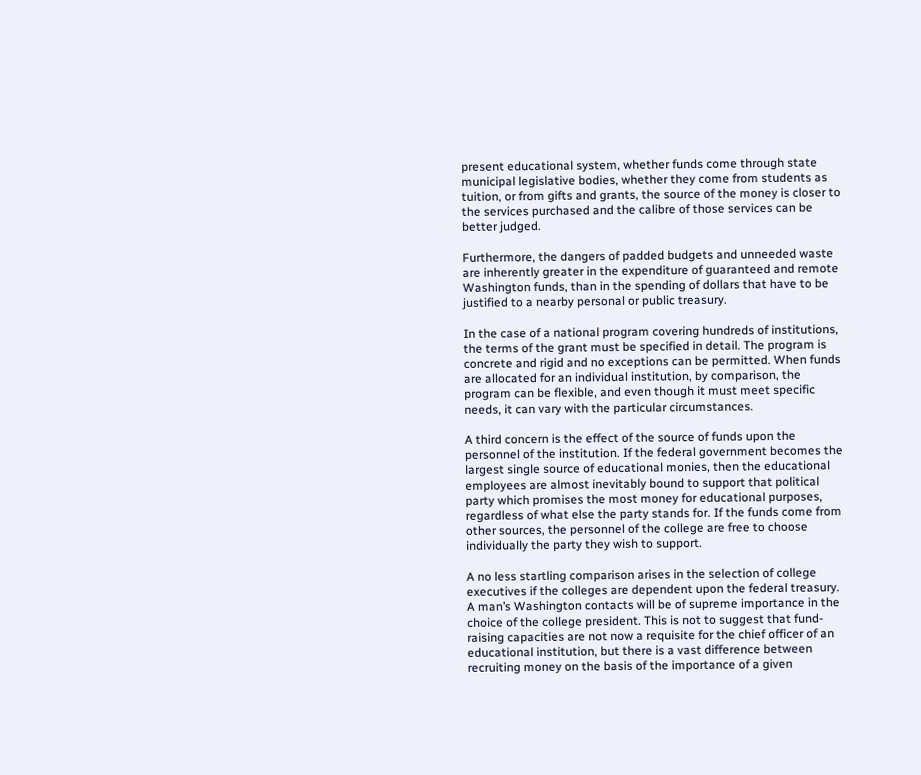present educational system, whether funds come through state municipal legislative bodies, whether they come from students as tuition, or from gifts and grants, the source of the money is closer to the services purchased and the calibre of those services can be better judged.

Furthermore, the dangers of padded budgets and unneeded waste are inherently greater in the expenditure of guaranteed and remote Washington funds, than in the spending of dollars that have to be justified to a nearby personal or public treasury.

In the case of a national program covering hundreds of institutions, the terms of the grant must be specified in detail. The program is concrete and rigid and no exceptions can be permitted. When funds are allocated for an individual institution, by comparison, the program can be flexible, and even though it must meet specific needs, it can vary with the particular circumstances.

A third concern is the effect of the source of funds upon the personnel of the institution. If the federal government becomes the largest single source of educational monies, then the educational employees are almost inevitably bound to support that political party which promises the most money for educational purposes, regardless of what else the party stands for. If the funds come from other sources, the personnel of the college are free to choose individually the party they wish to support.

A no less startling comparison arises in the selection of college executives if the colleges are dependent upon the federal treasury. A man’s Washington contacts will be of supreme importance in the choice of the college president. This is not to suggest that fund-raising capacities are not now a requisite for the chief officer of an educational institution, but there is a vast difference between recruiting money on the basis of the importance of a given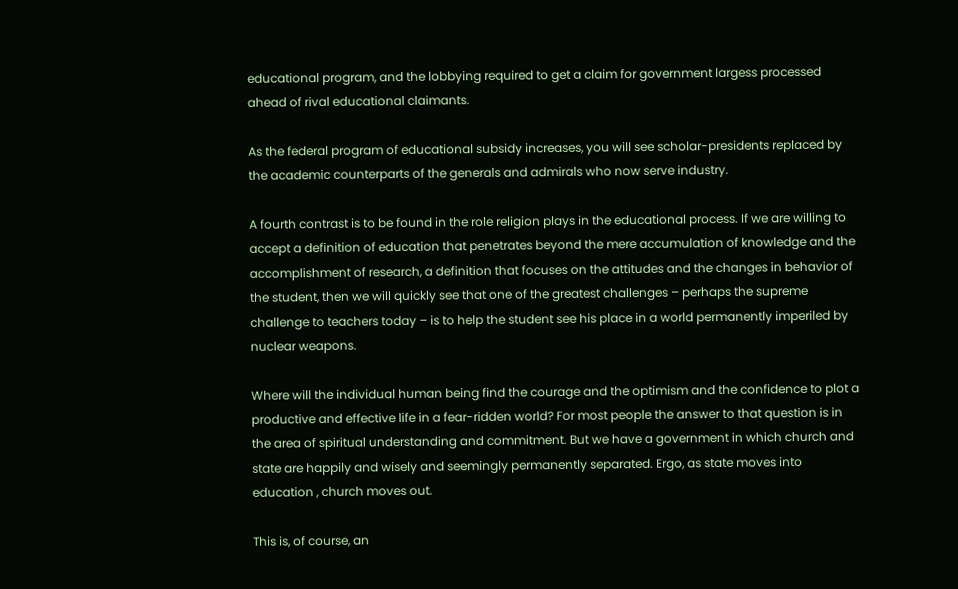educational program, and the lobbying required to get a claim for government largess processed ahead of rival educational claimants.

As the federal program of educational subsidy increases, you will see scholar-presidents replaced by the academic counterparts of the generals and admirals who now serve industry.

A fourth contrast is to be found in the role religion plays in the educational process. If we are willing to accept a definition of education that penetrates beyond the mere accumulation of knowledge and the accomplishment of research, a definition that focuses on the attitudes and the changes in behavior of the student, then we will quickly see that one of the greatest challenges – perhaps the supreme challenge to teachers today – is to help the student see his place in a world permanently imperiled by nuclear weapons.

Where will the individual human being find the courage and the optimism and the confidence to plot a productive and effective life in a fear-ridden world? For most people the answer to that question is in the area of spiritual understanding and commitment. But we have a government in which church and state are happily and wisely and seemingly permanently separated. Ergo, as state moves into education , church moves out.

This is, of course, an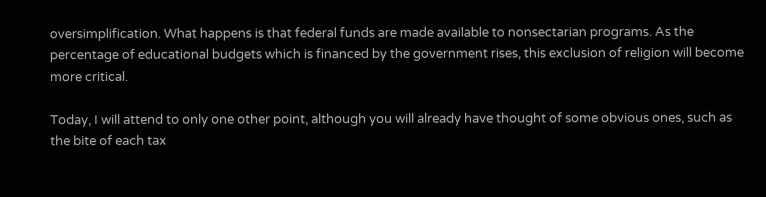oversimplification. What happens is that federal funds are made available to nonsectarian programs. As the percentage of educational budgets which is financed by the government rises, this exclusion of religion will become more critical.

Today, I will attend to only one other point, although you will already have thought of some obvious ones, such as the bite of each tax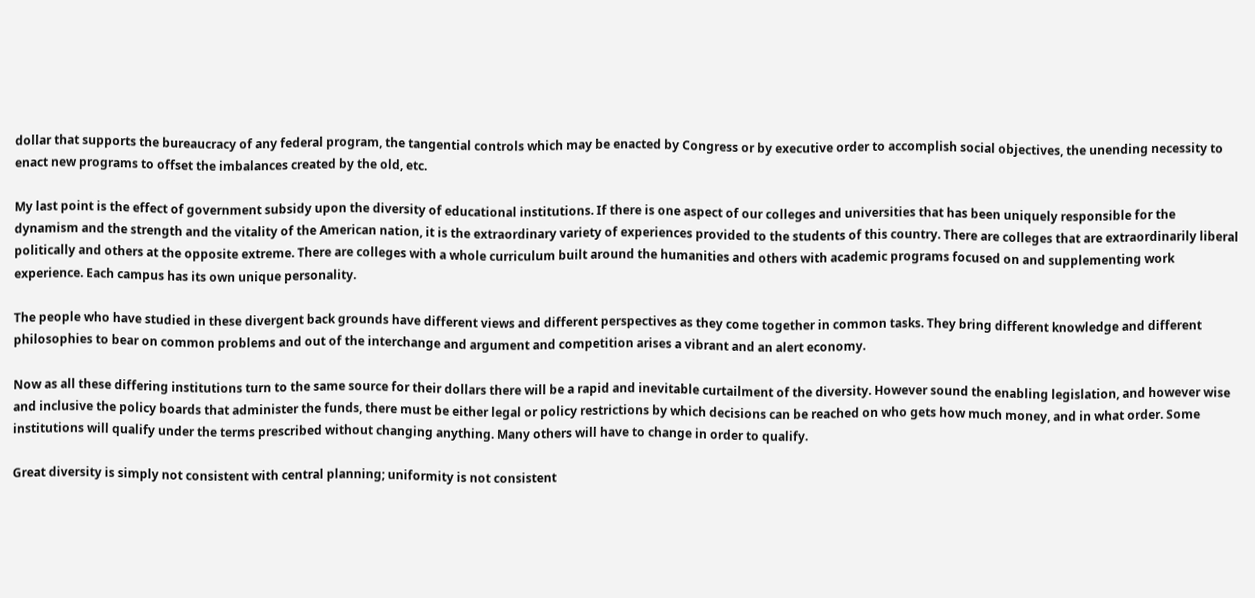dollar that supports the bureaucracy of any federal program, the tangential controls which may be enacted by Congress or by executive order to accomplish social objectives, the unending necessity to enact new programs to offset the imbalances created by the old, etc.

My last point is the effect of government subsidy upon the diversity of educational institutions. If there is one aspect of our colleges and universities that has been uniquely responsible for the dynamism and the strength and the vitality of the American nation, it is the extraordinary variety of experiences provided to the students of this country. There are colleges that are extraordinarily liberal politically and others at the opposite extreme. There are colleges with a whole curriculum built around the humanities and others with academic programs focused on and supplementing work experience. Each campus has its own unique personality.

The people who have studied in these divergent back grounds have different views and different perspectives as they come together in common tasks. They bring different knowledge and different philosophies to bear on common problems and out of the interchange and argument and competition arises a vibrant and an alert economy.

Now as all these differing institutions turn to the same source for their dollars there will be a rapid and inevitable curtailment of the diversity. However sound the enabling legislation, and however wise and inclusive the policy boards that administer the funds, there must be either legal or policy restrictions by which decisions can be reached on who gets how much money, and in what order. Some institutions will qualify under the terms prescribed without changing anything. Many others will have to change in order to qualify.

Great diversity is simply not consistent with central planning; uniformity is not consistent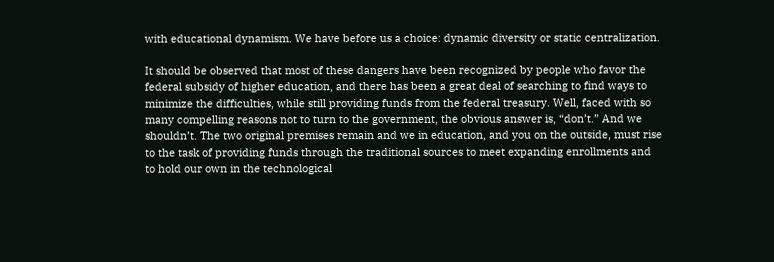with educational dynamism. We have before us a choice: dynamic diversity or static centralization.

It should be observed that most of these dangers have been recognized by people who favor the federal subsidy of higher education, and there has been a great deal of searching to find ways to minimize the difficulties, while still providing funds from the federal treasury. Well, faced with so many compelling reasons not to turn to the government, the obvious answer is, “don’t.” And we shouldn’t. The two original premises remain and we in education, and you on the outside, must rise to the task of providing funds through the traditional sources to meet expanding enrollments and to hold our own in the technological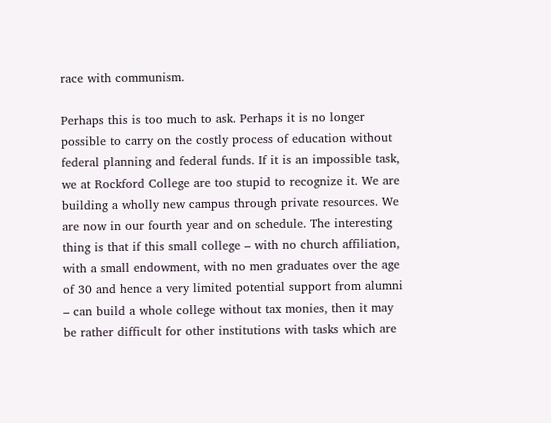race with communism.

Perhaps this is too much to ask. Perhaps it is no longer possible to carry on the costly process of education without federal planning and federal funds. If it is an impossible task, we at Rockford College are too stupid to recognize it. We are building a wholly new campus through private resources. We are now in our fourth year and on schedule. The interesting thing is that if this small college – with no church affiliation, with a small endowment, with no men graduates over the age of 30 and hence a very limited potential support from alumni – can build a whole college without tax monies, then it may be rather difficult for other institutions with tasks which are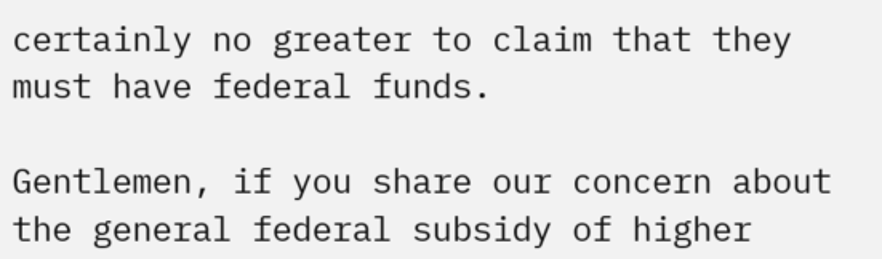certainly no greater to claim that they must have federal funds.

Gentlemen, if you share our concern about the general federal subsidy of higher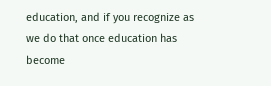education, and if you recognize as we do that once education has become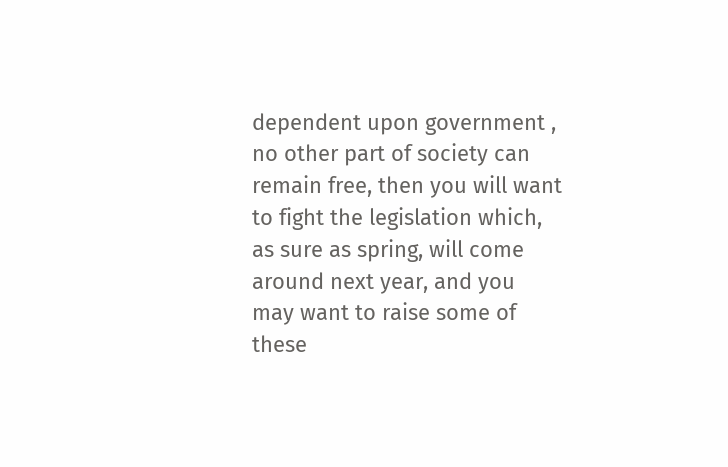dependent upon government , no other part of society can remain free, then you will want to fight the legislation which, as sure as spring, will come around next year, and you may want to raise some of these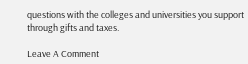questions with the colleges and universities you support through gifts and taxes.

Leave A Comment